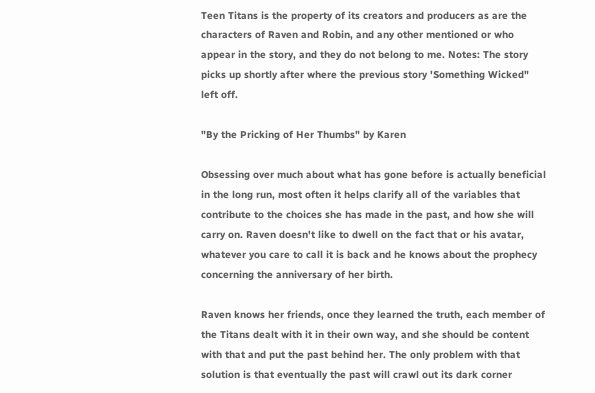Teen Titans is the property of its creators and producers as are the characters of Raven and Robin, and any other mentioned or who appear in the story, and they do not belong to me. Notes: The story picks up shortly after where the previous story 'Something Wicked" left off.

"By the Pricking of Her Thumbs" by Karen

Obsessing over much about what has gone before is actually beneficial in the long run, most often it helps clarify all of the variables that contribute to the choices she has made in the past, and how she will carry on. Raven doesn't like to dwell on the fact that or his avatar, whatever you care to call it is back and he knows about the prophecy concerning the anniversary of her birth.

Raven knows her friends, once they learned the truth, each member of the Titans dealt with it in their own way, and she should be content with that and put the past behind her. The only problem with that solution is that eventually the past will crawl out its dark corner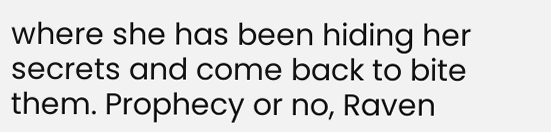where she has been hiding her secrets and come back to bite them. Prophecy or no, Raven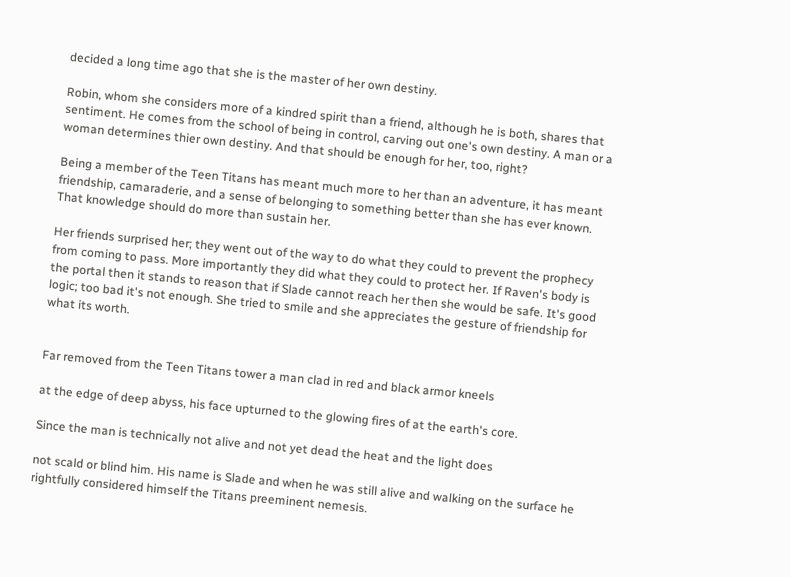decided a long time ago that she is the master of her own destiny.

Robin, whom she considers more of a kindred spirit than a friend, although he is both, shares that sentiment. He comes from the school of being in control, carving out one's own destiny. A man or a woman determines thier own destiny. And that should be enough for her, too, right?

Being a member of the Teen Titans has meant much more to her than an adventure, it has meant friendship, camaraderie, and a sense of belonging to something better than she has ever known. That knowledge should do more than sustain her.

Her friends surprised her; they went out of the way to do what they could to prevent the prophecy from coming to pass. More importantly they did what they could to protect her. If Raven's body is the portal then it stands to reason that if Slade cannot reach her then she would be safe. It's good logic; too bad it's not enough. She tried to smile and she appreciates the gesture of friendship for what its worth.


Far removed from the Teen Titans tower a man clad in red and black armor kneels

at the edge of deep abyss, his face upturned to the glowing fires of at the earth's core.

Since the man is technically not alive and not yet dead the heat and the light does

not scald or blind him. His name is Slade and when he was still alive and walking on the surface he rightfully considered himself the Titans preeminent nemesis.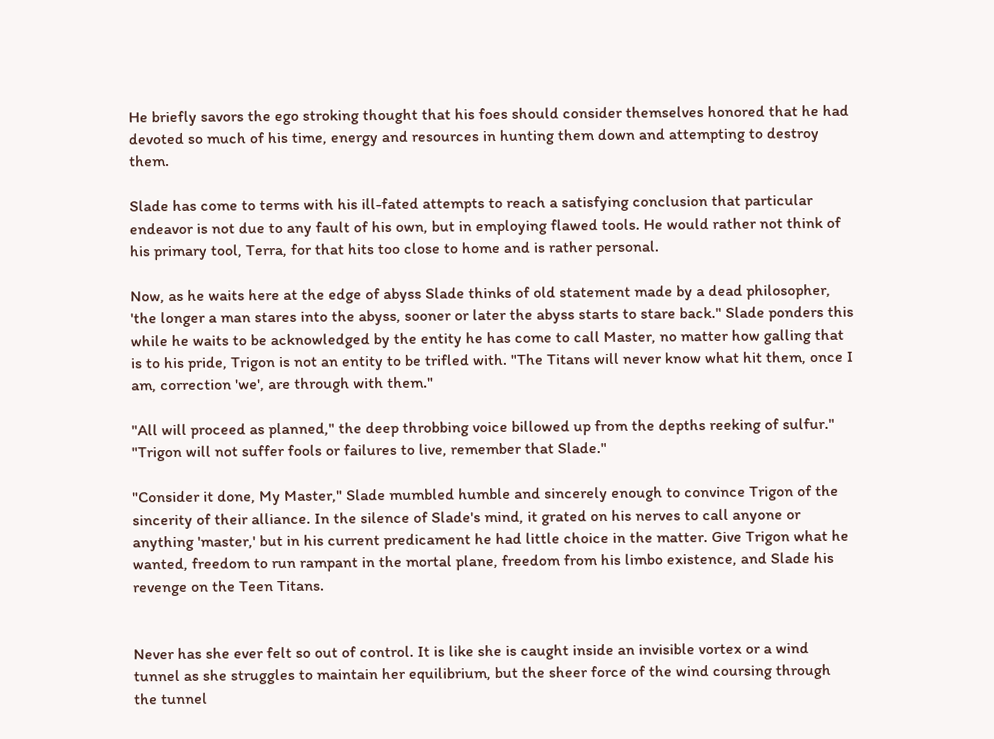He briefly savors the ego stroking thought that his foes should consider themselves honored that he had devoted so much of his time, energy and resources in hunting them down and attempting to destroy them.

Slade has come to terms with his ill-fated attempts to reach a satisfying conclusion that particular endeavor is not due to any fault of his own, but in employing flawed tools. He would rather not think of his primary tool, Terra, for that hits too close to home and is rather personal.

Now, as he waits here at the edge of abyss Slade thinks of old statement made by a dead philosopher, 'the longer a man stares into the abyss, sooner or later the abyss starts to stare back." Slade ponders this while he waits to be acknowledged by the entity he has come to call Master, no matter how galling that is to his pride, Trigon is not an entity to be trifled with. "The Titans will never know what hit them, once I am, correction 'we', are through with them."

"All will proceed as planned," the deep throbbing voice billowed up from the depths reeking of sulfur." "Trigon will not suffer fools or failures to live, remember that Slade."

"Consider it done, My Master," Slade mumbled humble and sincerely enough to convince Trigon of the sincerity of their alliance. In the silence of Slade's mind, it grated on his nerves to call anyone or anything 'master,' but in his current predicament he had little choice in the matter. Give Trigon what he wanted, freedom to run rampant in the mortal plane, freedom from his limbo existence, and Slade his revenge on the Teen Titans.


Never has she ever felt so out of control. It is like she is caught inside an invisible vortex or a wind tunnel as she struggles to maintain her equilibrium, but the sheer force of the wind coursing through the tunnel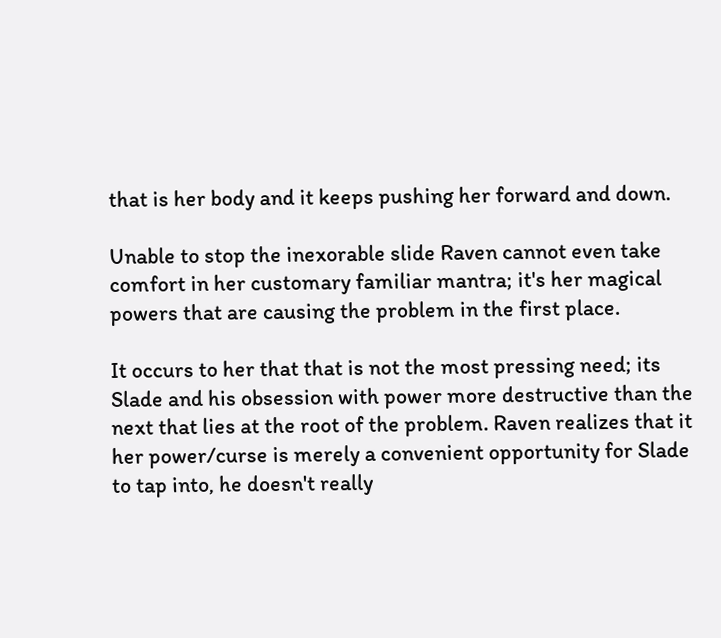that is her body and it keeps pushing her forward and down.

Unable to stop the inexorable slide Raven cannot even take comfort in her customary familiar mantra; it's her magical powers that are causing the problem in the first place.

It occurs to her that that is not the most pressing need; its Slade and his obsession with power more destructive than the next that lies at the root of the problem. Raven realizes that it her power/curse is merely a convenient opportunity for Slade to tap into, he doesn't really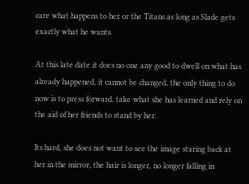care what happens to her or the Titans as long as Slade gets exactly what he wants.

At this late date it does no one any good to dwell on what has already happened, it cannot be changed, the only thing to do now is to press forward, take what she has learned and rely on the aid of her friends to stand by her.

Its hard, she does not want to see the image staring back at her in the mirror, the hair is longer, no longer falling in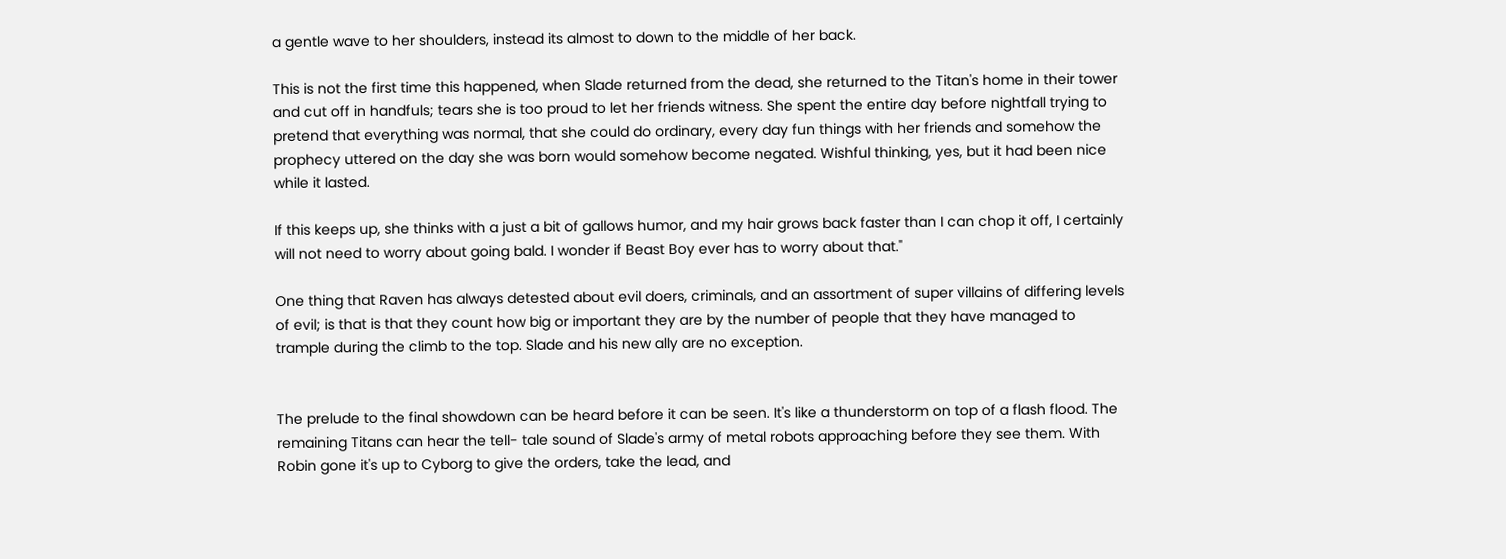a gentle wave to her shoulders, instead its almost to down to the middle of her back.

This is not the first time this happened, when Slade returned from the dead, she returned to the Titan's home in their tower and cut off in handfuls; tears she is too proud to let her friends witness. She spent the entire day before nightfall trying to pretend that everything was normal, that she could do ordinary, every day fun things with her friends and somehow the prophecy uttered on the day she was born would somehow become negated. Wishful thinking, yes, but it had been nice while it lasted.

If this keeps up, she thinks with a just a bit of gallows humor, and my hair grows back faster than I can chop it off, I certainly will not need to worry about going bald. I wonder if Beast Boy ever has to worry about that."

One thing that Raven has always detested about evil doers, criminals, and an assortment of super villains of differing levels of evil; is that is that they count how big or important they are by the number of people that they have managed to trample during the climb to the top. Slade and his new ally are no exception.


The prelude to the final showdown can be heard before it can be seen. It's like a thunderstorm on top of a flash flood. The remaining Titans can hear the tell- tale sound of Slade's army of metal robots approaching before they see them. With Robin gone it's up to Cyborg to give the orders, take the lead, and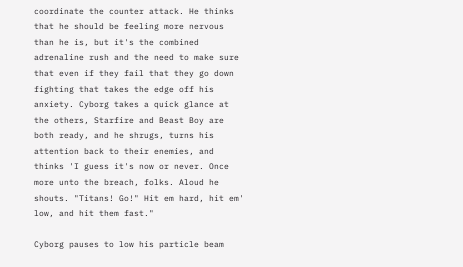coordinate the counter attack. He thinks that he should be feeling more nervous than he is, but it's the combined adrenaline rush and the need to make sure that even if they fail that they go down fighting that takes the edge off his anxiety. Cyborg takes a quick glance at the others, Starfire and Beast Boy are both ready, and he shrugs, turns his attention back to their enemies, and thinks 'I guess it's now or never. Once more unto the breach, folks. Aloud he shouts. "Titans! Go!" Hit em hard, hit em' low, and hit them fast."

Cyborg pauses to low his particle beam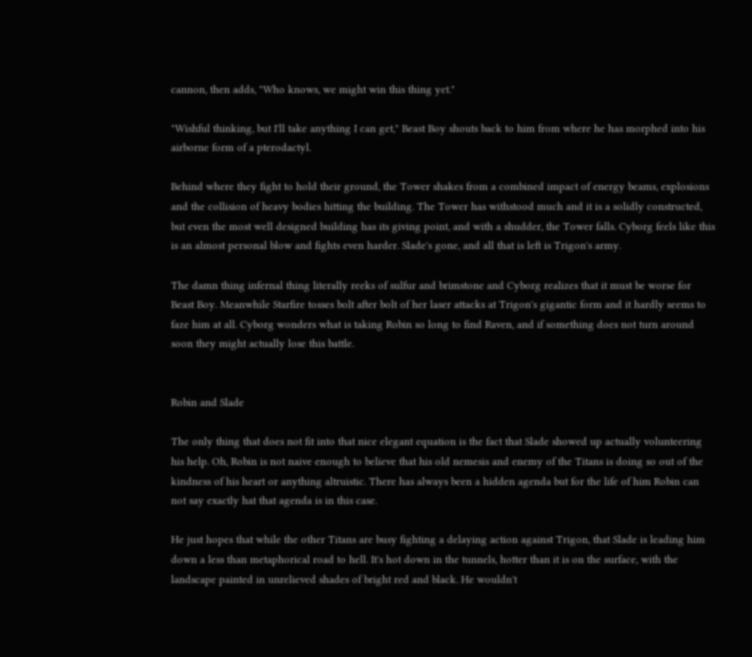cannon, then adds, "Who knows, we might win this thing yet."

"Wishful thinking, but I'll take anything I can get," Beast Boy shouts back to him from where he has morphed into his airborne form of a pterodactyl.

Behind where they fight to hold their ground, the Tower shakes from a combined impact of energy beams, explosions and the collision of heavy bodies hitting the building. The Tower has withstood much and it is a solidly constructed, but even the most well designed building has its giving point, and with a shudder, the Tower falls. Cyborg feels like this is an almost personal blow and fights even harder. Slade's gone, and all that is left is Trigon's army.

The damn thing infernal thing literally reeks of sulfur and brimstone and Cyborg realizes that it must be worse for Beast Boy. Meanwhile Starfire tosses bolt after bolt of her laser attacks at Trigon's gigantic form and it hardly seems to faze him at all. Cyborg wonders what is taking Robin so long to find Raven, and if something does not turn around soon they might actually lose this battle.


Robin and Slade

The only thing that does not fit into that nice elegant equation is the fact that Slade showed up actually volunteering his help. Oh, Robin is not naive enough to believe that his old nemesis and enemy of the Titans is doing so out of the kindness of his heart or anything altruistic. There has always been a hidden agenda but for the life of him Robin can not say exactly hat that agenda is in this case.

He just hopes that while the other Titans are busy fighting a delaying action against Trigon, that Slade is leading him down a less than metaphorical road to hell. It's hot down in the tunnels, hotter than it is on the surface, with the landscape painted in unrelieved shades of bright red and black. He wouldn't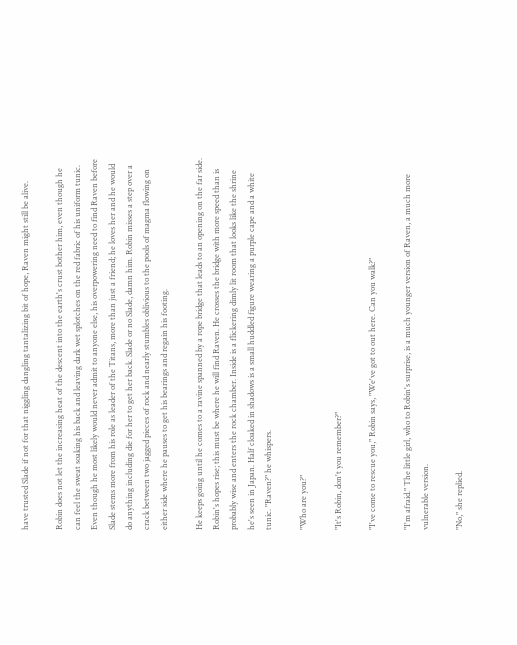have trusted Slade if not for that niggling dangling tantalizing bit of hope, Raven might still be alive.

Robin does not let the increasing heat of the descent into the earth's crust bother him, even though he can feel the sweat soaking his back and leaving dark wet splotches on the red fabric of his uniform tunic. Even though he most likely would never admit to anyone else, his overpowering need to find Raven before Slade stems more from his role as leader of the Titans, more than just a friend; he loves her and he would do anything including die for her to get her back. Slade or no Slade, damn him. Robin misses a step over a crack between two jagged pieces of rock and nearly stumbles oblivious to the pools of magma flowing on either side where he pauses to get his bearings and regain his footing.

He keeps going until he comes to a ravine spanned by a rope bridge that leads to an opening on the far side. Robin's hopes rise; this must be where he will find Raven. He crosses the bridge with more speed than is probably wise and enters the rock chamber. Inside is a flickering dimly lit room that looks like the shrine he's seen in Japan. Half cloaked in shadows is a small huddled figure wearing a purple cape and a white tunic. "Raven?" he whispers.

"Who are you?"

"It's Robin, don't you remember?"

"I've come to rescue you," Robin says, "We've got to out here. Can you walk?"

"I'm afraid." The little girl, who to Robin's surprise, is a much younger version of Raven, a much more vulnerable version.

"No," she replied.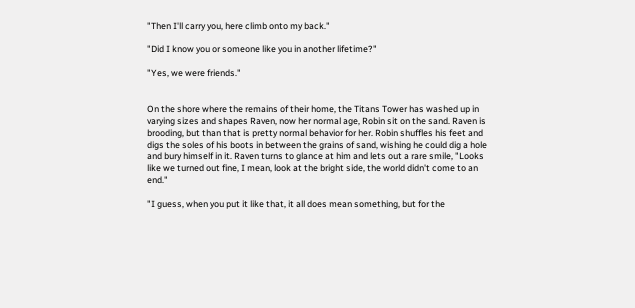"Then I'll carry you, here climb onto my back."

"Did I know you or someone like you in another lifetime?"

"Yes, we were friends."


On the shore where the remains of their home, the Titans Tower has washed up in varying sizes and shapes Raven, now her normal age, Robin sit on the sand. Raven is brooding, but than that is pretty normal behavior for her. Robin shuffles his feet and digs the soles of his boots in between the grains of sand, wishing he could dig a hole and bury himself in it. Raven turns to glance at him and lets out a rare smile, "Looks like we turned out fine, I mean, look at the bright side, the world didn't come to an end."

"I guess, when you put it like that, it all does mean something, but for the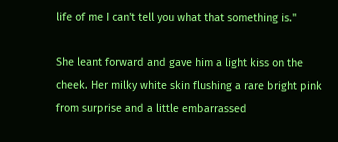life of me I can't tell you what that something is."

She leant forward and gave him a light kiss on the cheek. Her milky white skin flushing a rare bright pink from surprise and a little embarrassed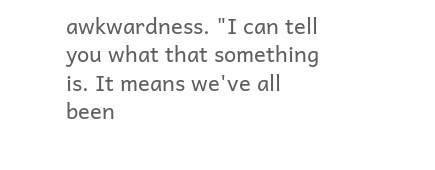awkwardness. "I can tell you what that something is. It means we've all been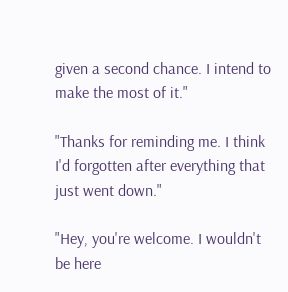given a second chance. I intend to make the most of it."

"Thanks for reminding me. I think I'd forgotten after everything that just went down."

"Hey, you're welcome. I wouldn't be here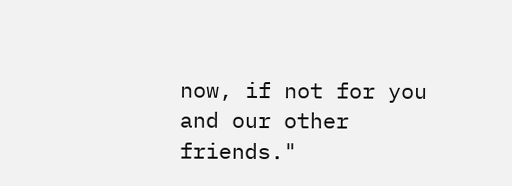now, if not for you and our other friends."